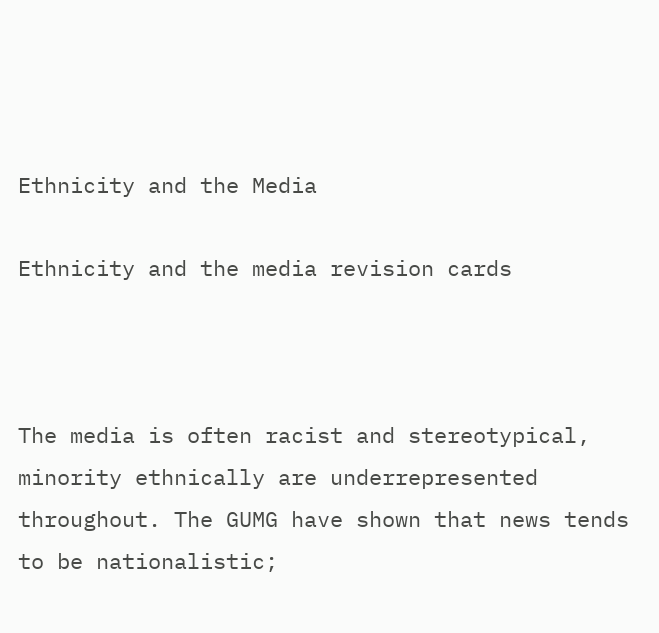Ethnicity and the Media

Ethnicity and the media revision cards



The media is often racist and stereotypical, minority ethnically are underrepresented throughout. The GUMG have shown that news tends to be nationalistic;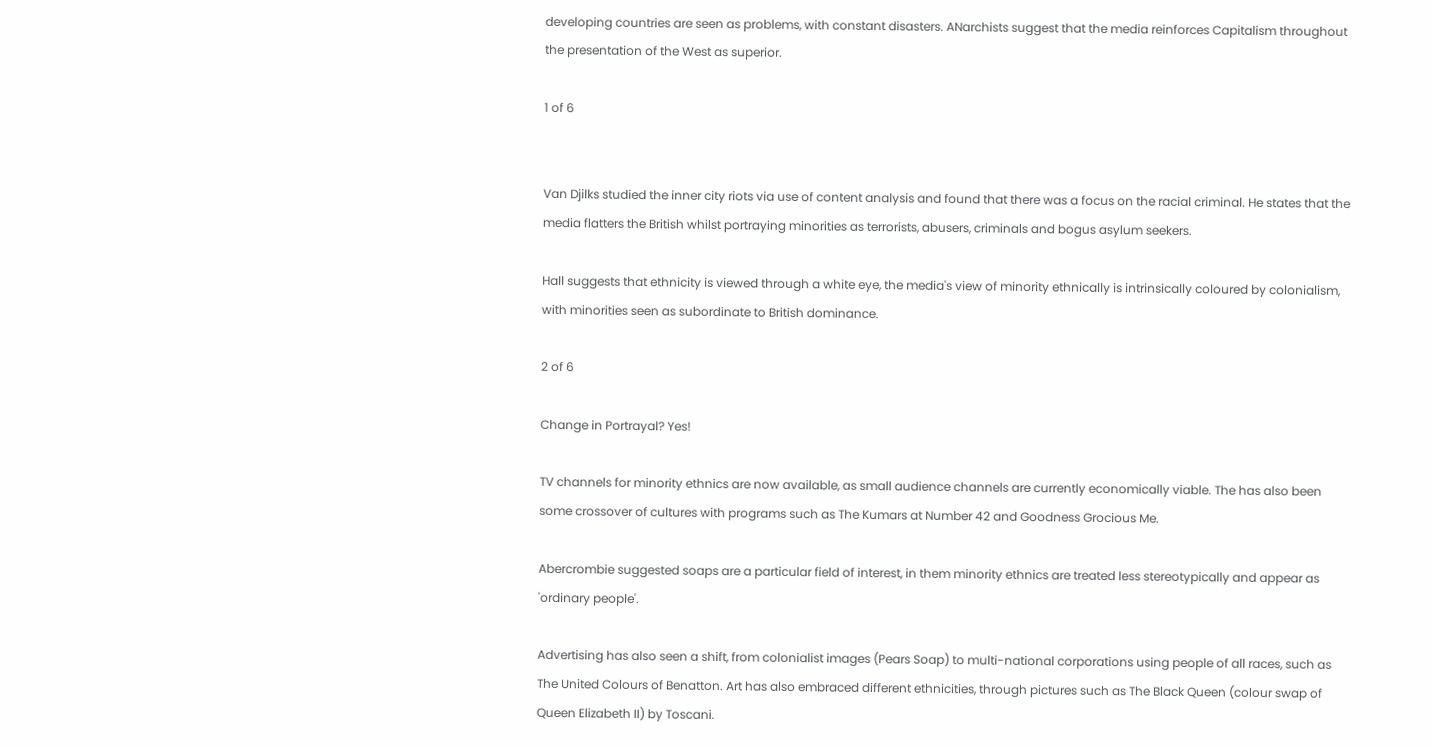developing countries are seen as problems, with constant disasters. ANarchists suggest that the media reinforces Capitalism throughout the presentation of the West as superior.

1 of 6


Van Djilks studied the inner city riots via use of content analysis and found that there was a focus on the racial criminal. He states that the media flatters the British whilst portraying minorities as terrorists, abusers, criminals and bogus asylum seekers.

Hall suggests that ethnicity is viewed through a white eye, the media's view of minority ethnically is intrinsically coloured by colonialism, with minorities seen as subordinate to British dominance.

2 of 6

Change in Portrayal? Yes!

TV channels for minority ethnics are now available, as small audience channels are currently economically viable. The has also been some crossover of cultures with programs such as The Kumars at Number 42 and Goodness Grocious Me.

Abercrombie suggested soaps are a particular field of interest, in them minority ethnics are treated less stereotypically and appear as 'ordinary people'.

Advertising has also seen a shift, from colonialist images (Pears Soap) to multi-national corporations using people of all races, such as The United Colours of Benatton. Art has also embraced different ethnicities, through pictures such as The Black Queen (colour swap of Queen Elizabeth II) by Toscani.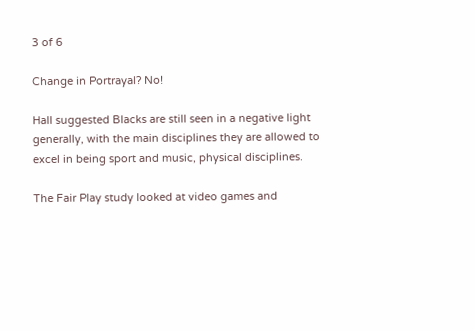3 of 6

Change in Portrayal? No!

Hall suggested Blacks are still seen in a negative light generally, with the main disciplines they are allowed to excel in being sport and music, physical disciplines.

The Fair Play study looked at video games and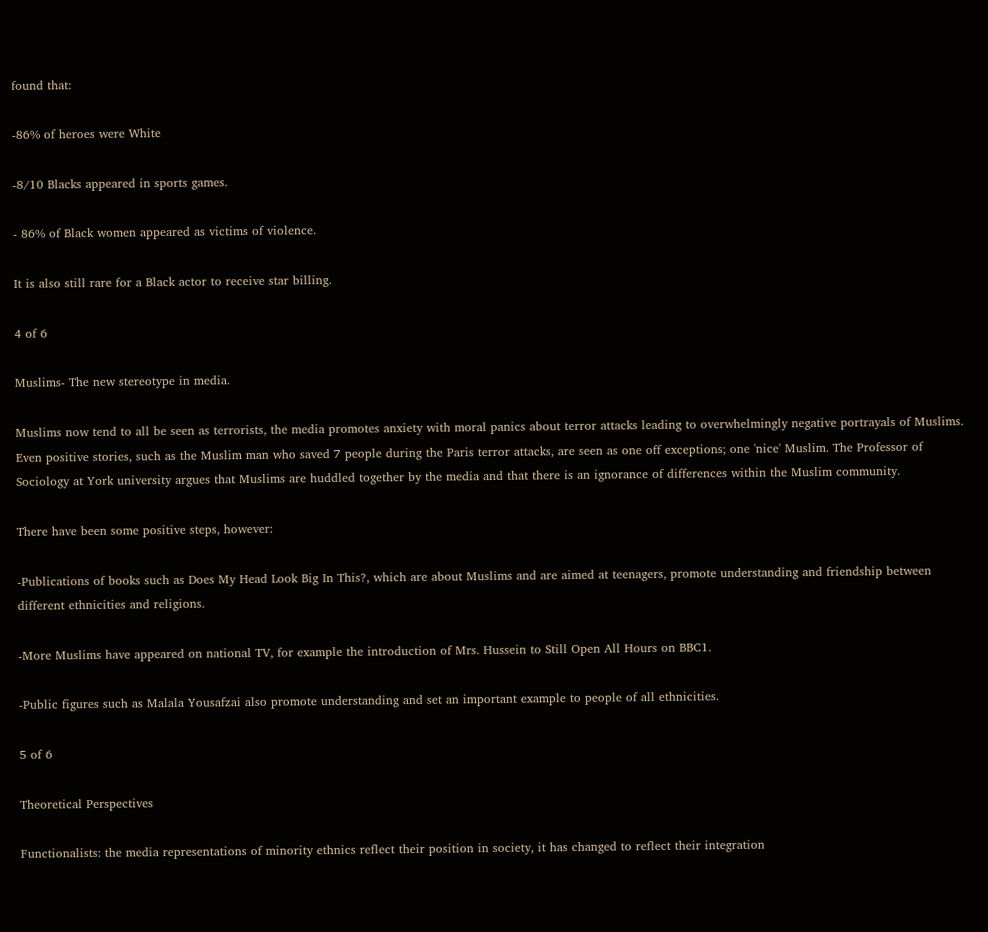found that:

-86% of heroes were White

-8/10 Blacks appeared in sports games.

- 86% of Black women appeared as victims of violence.

It is also still rare for a Black actor to receive star billing.

4 of 6

Muslims- The new stereotype in media.

Muslims now tend to all be seen as terrorists, the media promotes anxiety with moral panics about terror attacks leading to overwhelmingly negative portrayals of Muslims. Even positive stories, such as the Muslim man who saved 7 people during the Paris terror attacks, are seen as one off exceptions; one 'nice' Muslim. The Professor of Sociology at York university argues that Muslims are huddled together by the media and that there is an ignorance of differences within the Muslim community.

There have been some positive steps, however:

-Publications of books such as Does My Head Look Big In This?, which are about Muslims and are aimed at teenagers, promote understanding and friendship between different ethnicities and religions.

-More Muslims have appeared on national TV, for example the introduction of Mrs. Hussein to Still Open All Hours on BBC1.

-Public figures such as Malala Yousafzai also promote understanding and set an important example to people of all ethnicities.

5 of 6

Theoretical Perspectives

Functionalists: the media representations of minority ethnics reflect their position in society, it has changed to reflect their integration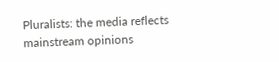Pluralists: the media reflects mainstream opinions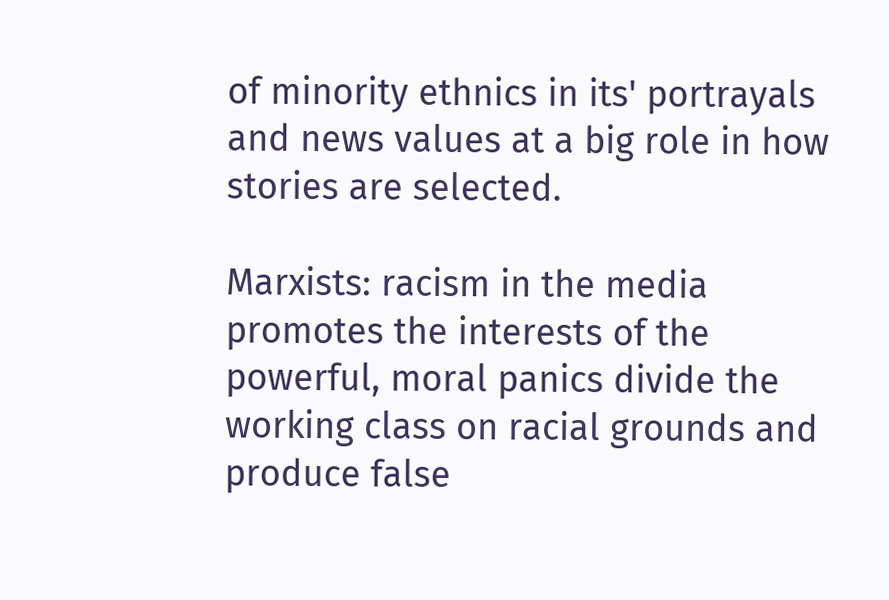of minority ethnics in its' portrayals and news values at a big role in how stories are selected.

Marxists: racism in the media promotes the interests of the powerful, moral panics divide the working class on racial grounds and produce false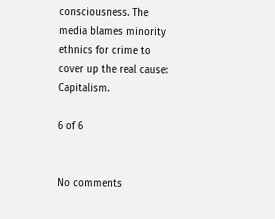consciousness. The media blames minority ethnics for crime to cover up the real cause: Capitalism.

6 of 6


No comments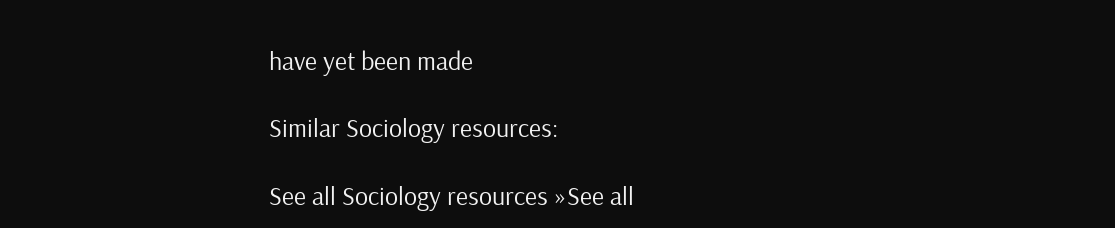have yet been made

Similar Sociology resources:

See all Sociology resources »See all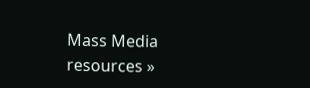Mass Media resources »